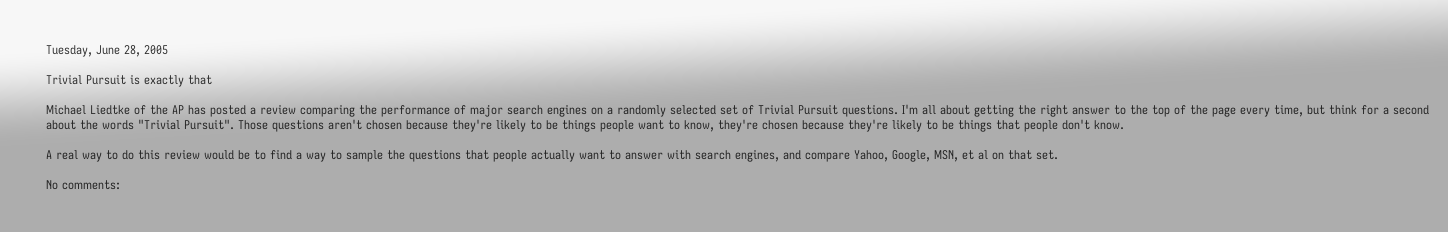Tuesday, June 28, 2005

Trivial Pursuit is exactly that

Michael Liedtke of the AP has posted a review comparing the performance of major search engines on a randomly selected set of Trivial Pursuit questions. I'm all about getting the right answer to the top of the page every time, but think for a second about the words "Trivial Pursuit". Those questions aren't chosen because they're likely to be things people want to know, they're chosen because they're likely to be things that people don't know.

A real way to do this review would be to find a way to sample the questions that people actually want to answer with search engines, and compare Yahoo, Google, MSN, et al on that set.

No comments: